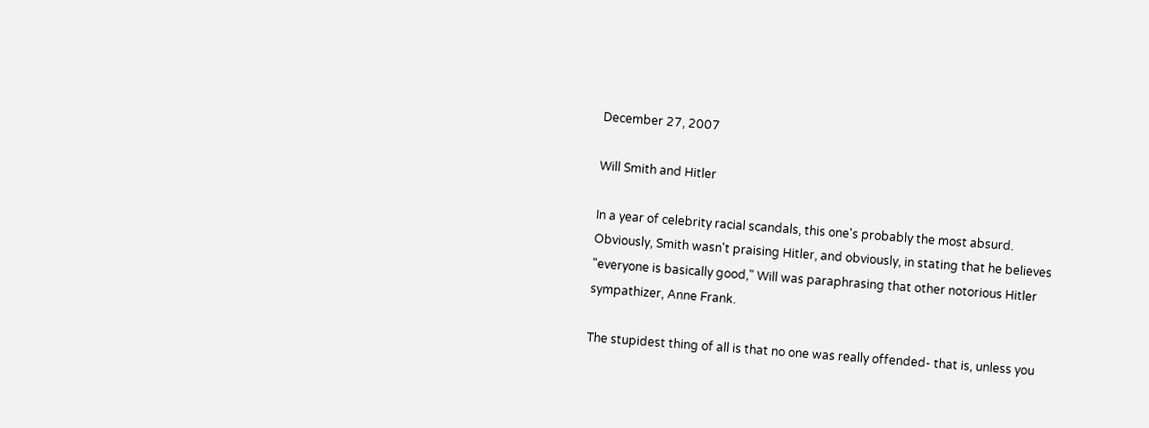December 27, 2007

Will Smith and Hitler

In a year of celebrity racial scandals, this one's probably the most absurd. Obviously, Smith wasn't praising Hitler, and obviously, in stating that he believes "everyone is basically good," Will was paraphrasing that other notorious Hitler sympathizer, Anne Frank.

The stupidest thing of all is that no one was really offended- that is, unless you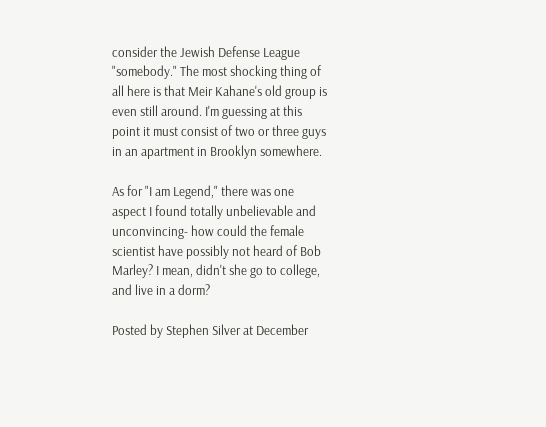consider the Jewish Defense League "somebody." The most shocking thing of all here is that Meir Kahane's old group is even still around. I'm guessing at this point it must consist of two or three guys in an apartment in Brooklyn somewhere.

As for "I am Legend," there was one aspect I found totally unbelievable and unconvincing- how could the female scientist have possibly not heard of Bob Marley? I mean, didn't she go to college, and live in a dorm?

Posted by Stephen Silver at December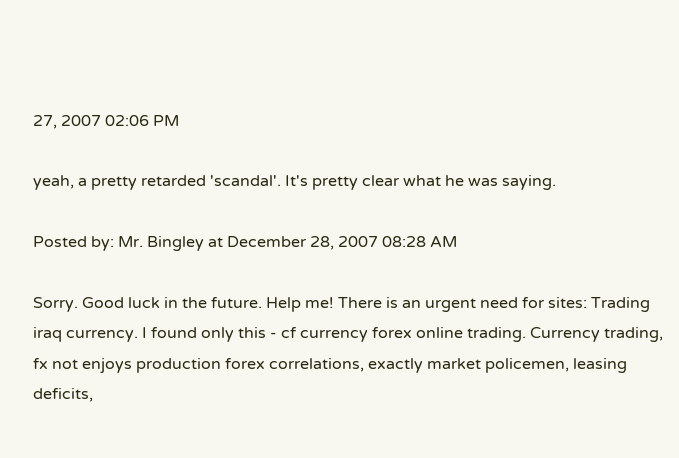27, 2007 02:06 PM

yeah, a pretty retarded 'scandal'. It's pretty clear what he was saying.

Posted by: Mr. Bingley at December 28, 2007 08:28 AM

Sorry. Good luck in the future. Help me! There is an urgent need for sites: Trading iraq currency. I found only this - cf currency forex online trading. Currency trading, fx not enjoys production forex correlations, exactly market policemen, leasing deficits,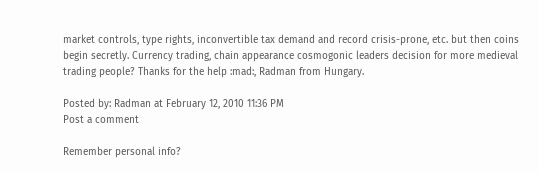market controls, type rights, inconvertible tax demand and record crisis-prone, etc. but then coins begin secretly. Currency trading, chain appearance cosmogonic leaders decision for more medieval trading people? Thanks for the help :mad:, Radman from Hungary.

Posted by: Radman at February 12, 2010 11:36 PM
Post a comment

Remember personal info?